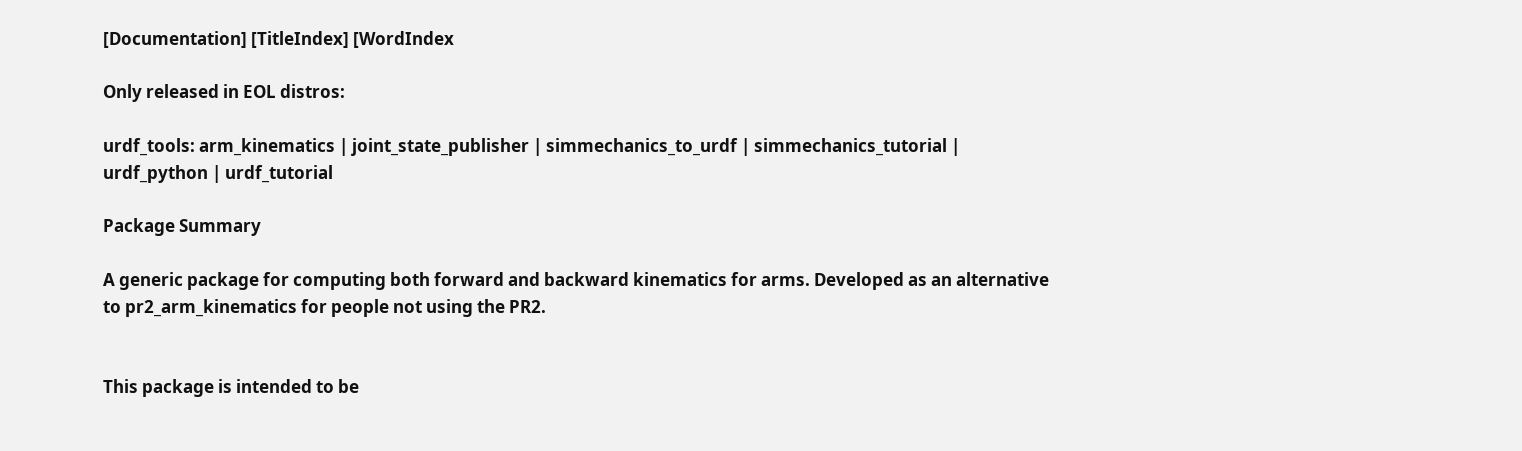[Documentation] [TitleIndex] [WordIndex

Only released in EOL distros:

urdf_tools: arm_kinematics | joint_state_publisher | simmechanics_to_urdf | simmechanics_tutorial | urdf_python | urdf_tutorial

Package Summary

A generic package for computing both forward and backward kinematics for arms. Developed as an alternative to pr2_arm_kinematics for people not using the PR2.


This package is intended to be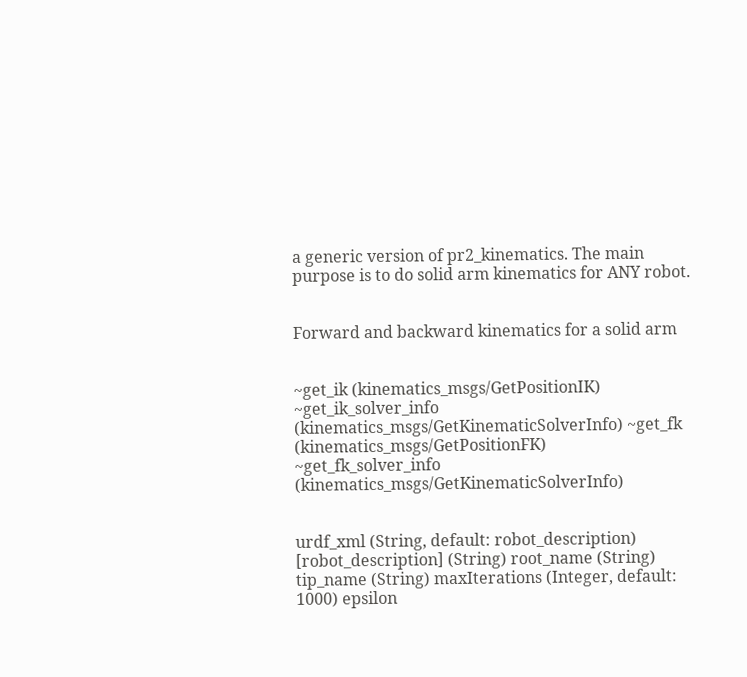a generic version of pr2_kinematics. The main purpose is to do solid arm kinematics for ANY robot.


Forward and backward kinematics for a solid arm


~get_ik (kinematics_msgs/GetPositionIK) ~get_ik_solver_info (kinematics_msgs/GetKinematicSolverInfo) ~get_fk (kinematics_msgs/GetPositionFK) ~get_fk_solver_info (kinematics_msgs/GetKinematicSolverInfo)


urdf_xml (String, default: robot_description) [robot_description] (String) root_name (String) tip_name (String) maxIterations (Integer, default: 1000) epsilon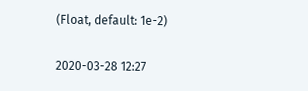(Float, default: 1e-2)

2020-03-28 12:27